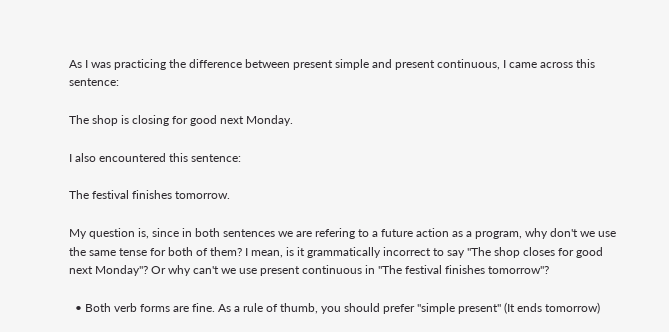As I was practicing the difference between present simple and present continuous, I came across this sentence:

The shop is closing for good next Monday.

I also encountered this sentence:

The festival finishes tomorrow.

My question is, since in both sentences we are refering to a future action as a program, why don't we use the same tense for both of them? I mean, is it grammatically incorrect to say "The shop closes for good next Monday"? Or why can't we use present continuous in "The festival finishes tomorrow"?

  • Both verb forms are fine. As a rule of thumb, you should prefer "simple present" (It ends tomorrow)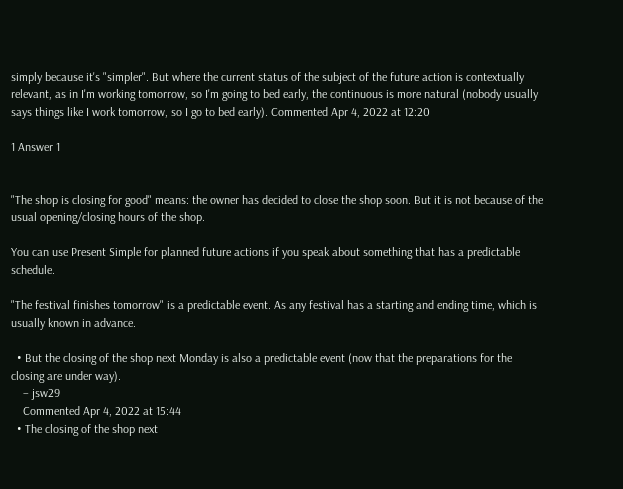simply because it's "simpler". But where the current status of the subject of the future action is contextually relevant, as in I'm working tomorrow, so I'm going to bed early, the continuous is more natural (nobody usually says things like I work tomorrow, so I go to bed early). Commented Apr 4, 2022 at 12:20

1 Answer 1


"The shop is closing for good" means: the owner has decided to close the shop soon. But it is not because of the usual opening/closing hours of the shop.

You can use Present Simple for planned future actions if you speak about something that has a predictable schedule.

"The festival finishes tomorrow" is a predictable event. As any festival has a starting and ending time, which is usually known in advance.

  • But the closing of the shop next Monday is also a predictable event (now that the preparations for the closing are under way).
    – jsw29
    Commented Apr 4, 2022 at 15:44
  • The closing of the shop next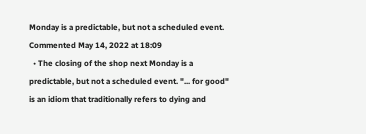Monday is a predictable, but not a scheduled event. Commented May 14, 2022 at 18:09
  • The closing of the shop next Monday is a predictable, but not a scheduled event. "... for good" is an idiom that traditionally refers to dying and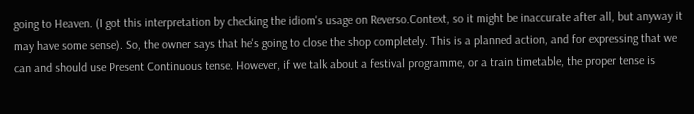going to Heaven. (I got this interpretation by checking the idiom's usage on Reverso.Context, so it might be inaccurate after all, but anyway it may have some sense). So, the owner says that he's going to close the shop completely. This is a planned action, and for expressing that we can and should use Present Continuous tense. However, if we talk about a festival programme, or a train timetable, the proper tense is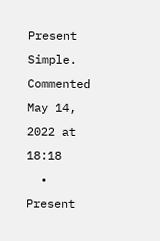Present Simple. Commented May 14, 2022 at 18:18
  • Present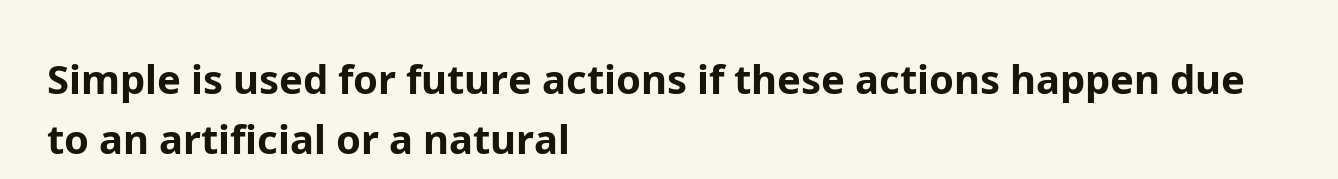Simple is used for future actions if these actions happen due to an artificial or a natural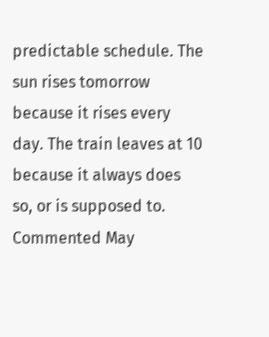predictable schedule. The sun rises tomorrow because it rises every day. The train leaves at 10 because it always does so, or is supposed to. Commented May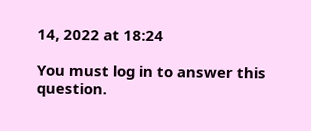14, 2022 at 18:24

You must log in to answer this question.